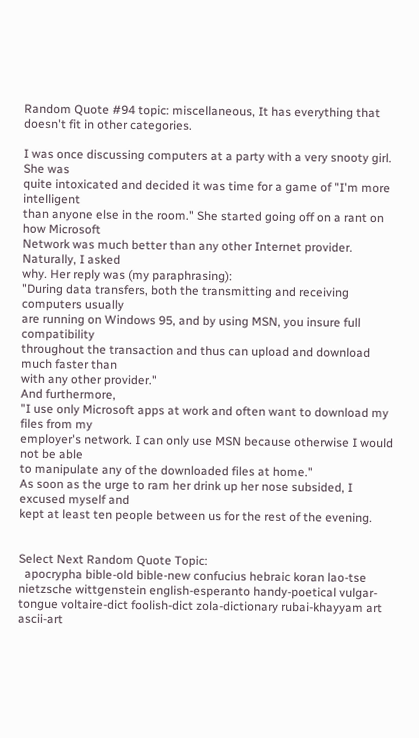Random Quote #94 topic: miscellaneous, It has everything that doesn't fit in other categories.

I was once discussing computers at a party with a very snooty girl. She was
quite intoxicated and decided it was time for a game of "I'm more intelligent
than anyone else in the room." She started going off on a rant on how Microsoft
Network was much better than any other Internet provider. Naturally, I asked
why. Her reply was (my paraphrasing):
"During data transfers, both the transmitting and receiving computers usually
are running on Windows 95, and by using MSN, you insure full compatibility
throughout the transaction and thus can upload and download much faster than
with any other provider."
And furthermore,
"I use only Microsoft apps at work and often want to download my files from my
employer's network. I can only use MSN because otherwise I would not be able
to manipulate any of the downloaded files at home."
As soon as the urge to ram her drink up her nose subsided, I excused myself and
kept at least ten people between us for the rest of the evening.


Select Next Random Quote Topic:
  apocrypha bible-old bible-new confucius hebraic koran lao-tse nietzsche wittgenstein english-esperanto handy-poetical vulgar-tongue voltaire-dict foolish-dict zola-dictionary rubai-khayyam art ascii-art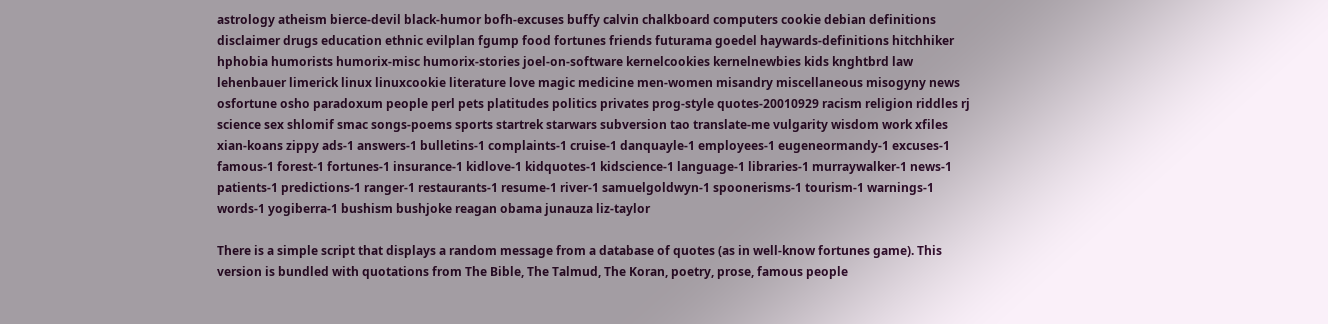astrology atheism bierce-devil black-humor bofh-excuses buffy calvin chalkboard computers cookie debian definitions disclaimer drugs education ethnic evilplan fgump food fortunes friends futurama goedel haywards-definitions hitchhiker hphobia humorists humorix-misc humorix-stories joel-on-software kernelcookies kernelnewbies kids knghtbrd law lehenbauer limerick linux linuxcookie literature love magic medicine men-women misandry miscellaneous misogyny news osfortune osho paradoxum people perl pets platitudes politics privates prog-style quotes-20010929 racism religion riddles rj science sex shlomif smac songs-poems sports startrek starwars subversion tao translate-me vulgarity wisdom work xfiles xian-koans zippy ads-1 answers-1 bulletins-1 complaints-1 cruise-1 danquayle-1 employees-1 eugeneormandy-1 excuses-1 famous-1 forest-1 fortunes-1 insurance-1 kidlove-1 kidquotes-1 kidscience-1 language-1 libraries-1 murraywalker-1 news-1 patients-1 predictions-1 ranger-1 restaurants-1 resume-1 river-1 samuelgoldwyn-1 spoonerisms-1 tourism-1 warnings-1 words-1 yogiberra-1 bushism bushjoke reagan obama junauza liz-taylor

There is a simple script that displays a random message from a database of quotes (as in well-know fortunes game). This version is bundled with quotations from The Bible, The Talmud, The Koran, poetry, prose, famous people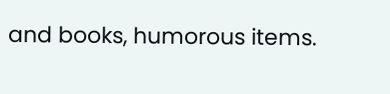and books, humorous items.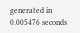generated in 0.005476 seconds